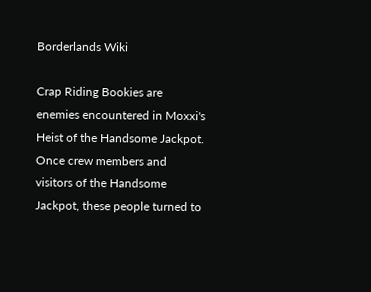Borderlands Wiki

Crap Riding Bookies are enemies encountered in Moxxi's Heist of the Handsome Jackpot. Once crew members and visitors of the Handsome Jackpot, these people turned to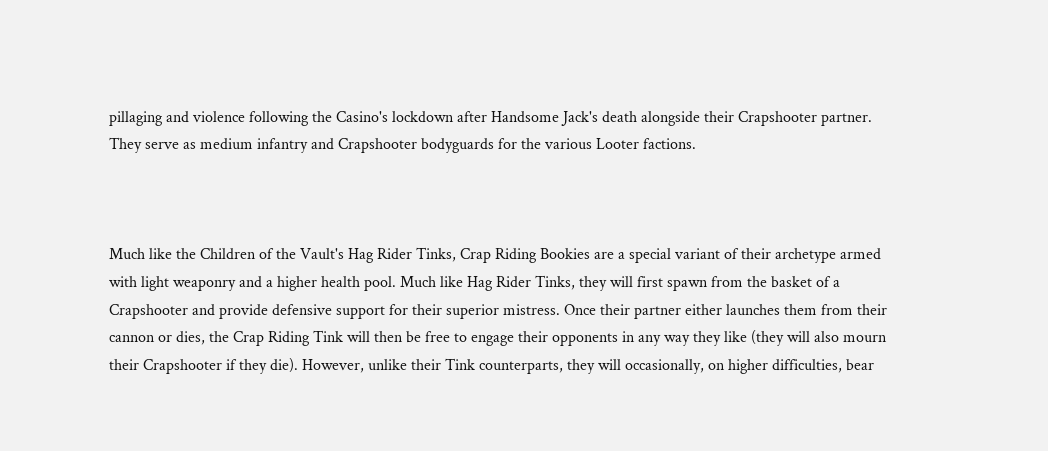pillaging and violence following the Casino's lockdown after Handsome Jack's death alongside their Crapshooter partner. They serve as medium infantry and Crapshooter bodyguards for the various Looter factions.



Much like the Children of the Vault's Hag Rider Tinks, Crap Riding Bookies are a special variant of their archetype armed with light weaponry and a higher health pool. Much like Hag Rider Tinks, they will first spawn from the basket of a Crapshooter and provide defensive support for their superior mistress. Once their partner either launches them from their cannon or dies, the Crap Riding Tink will then be free to engage their opponents in any way they like (they will also mourn their Crapshooter if they die). However, unlike their Tink counterparts, they will occasionally, on higher difficulties, bear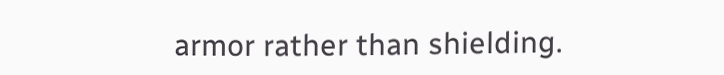armor rather than shielding.